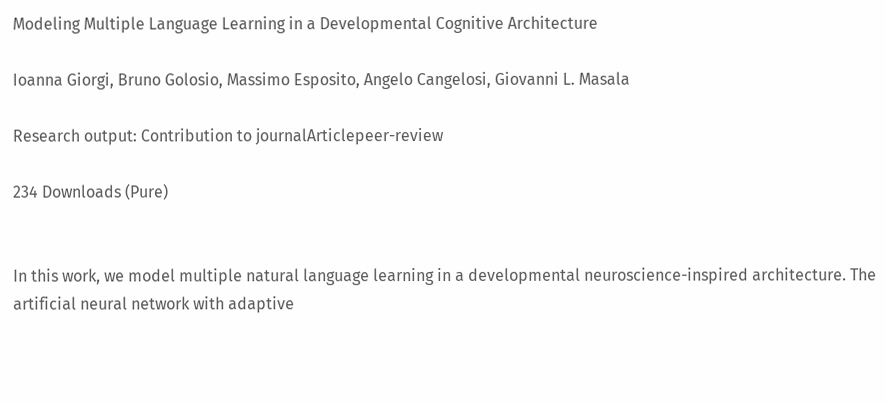Modeling Multiple Language Learning in a Developmental Cognitive Architecture

Ioanna Giorgi, Bruno Golosio, Massimo Esposito, Angelo Cangelosi, Giovanni L. Masala

Research output: Contribution to journalArticlepeer-review

234 Downloads (Pure)


In this work, we model multiple natural language learning in a developmental neuroscience-inspired architecture. The artificial neural network with adaptive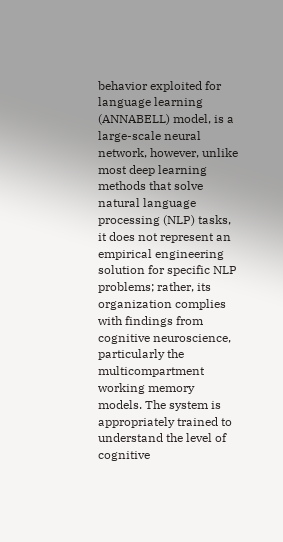behavior exploited for language learning (ANNABELL) model, is a large-scale neural network, however, unlike most deep learning methods that solve natural language processing (NLP) tasks, it does not represent an empirical engineering solution for specific NLP problems; rather, its organization complies with findings from cognitive neuroscience, particularly the multicompartment working memory models. The system is appropriately trained to understand the level of cognitive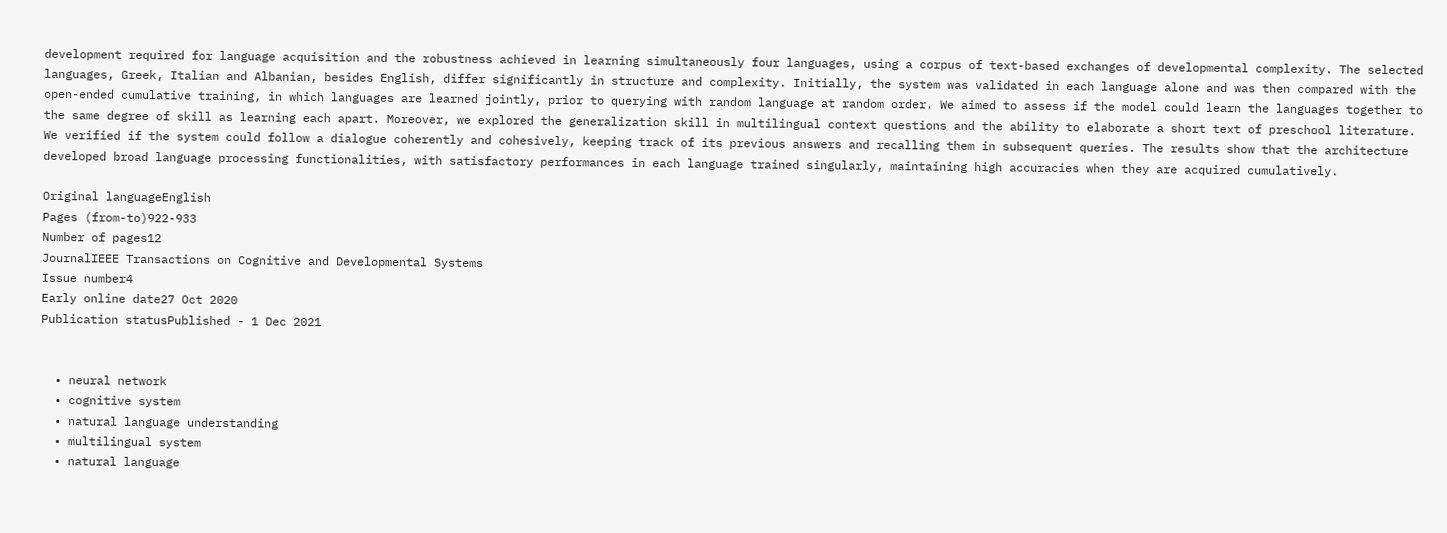development required for language acquisition and the robustness achieved in learning simultaneously four languages, using a corpus of text-based exchanges of developmental complexity. The selected languages, Greek, Italian and Albanian, besides English, differ significantly in structure and complexity. Initially, the system was validated in each language alone and was then compared with the open-ended cumulative training, in which languages are learned jointly, prior to querying with random language at random order. We aimed to assess if the model could learn the languages together to the same degree of skill as learning each apart. Moreover, we explored the generalization skill in multilingual context questions and the ability to elaborate a short text of preschool literature. We verified if the system could follow a dialogue coherently and cohesively, keeping track of its previous answers and recalling them in subsequent queries. The results show that the architecture developed broad language processing functionalities, with satisfactory performances in each language trained singularly, maintaining high accuracies when they are acquired cumulatively.

Original languageEnglish
Pages (from-to)922-933
Number of pages12
JournalIEEE Transactions on Cognitive and Developmental Systems
Issue number4
Early online date27 Oct 2020
Publication statusPublished - 1 Dec 2021


  • neural network
  • cognitive system
  • natural language understanding
  • multilingual system
  • natural language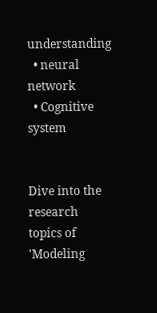understanding
  • neural network
  • Cognitive system


Dive into the research topics of 'Modeling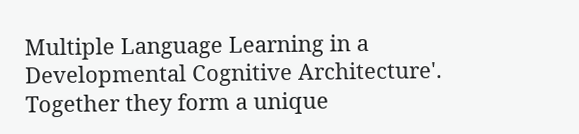Multiple Language Learning in a Developmental Cognitive Architecture'. Together they form a unique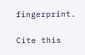fingerprint.

Cite this